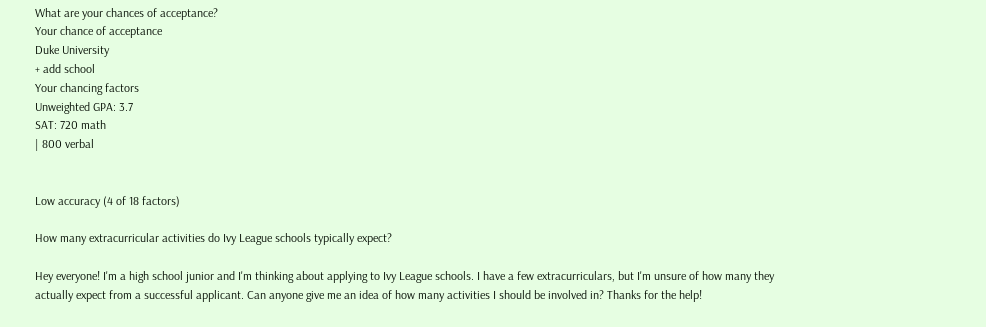What are your chances of acceptance?
Your chance of acceptance
Duke University
+ add school
Your chancing factors
Unweighted GPA: 3.7
SAT: 720 math
| 800 verbal


Low accuracy (4 of 18 factors)

How many extracurricular activities do Ivy League schools typically expect?

Hey everyone! I'm a high school junior and I'm thinking about applying to Ivy League schools. I have a few extracurriculars, but I'm unsure of how many they actually expect from a successful applicant. Can anyone give me an idea of how many activities I should be involved in? Thanks for the help!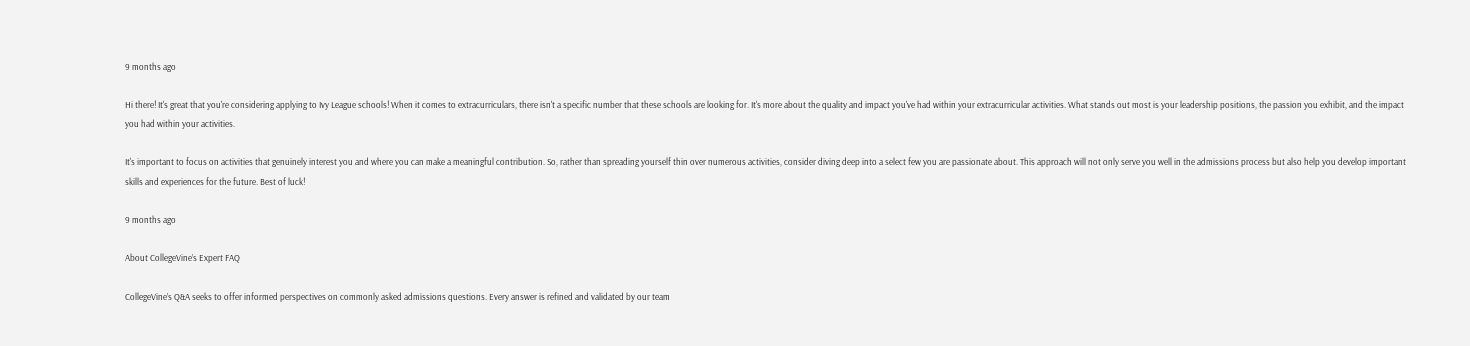9 months ago

Hi there! It's great that you're considering applying to Ivy League schools! When it comes to extracurriculars, there isn't a specific number that these schools are looking for. It's more about the quality and impact you've had within your extracurricular activities. What stands out most is your leadership positions, the passion you exhibit, and the impact you had within your activities.

It's important to focus on activities that genuinely interest you and where you can make a meaningful contribution. So, rather than spreading yourself thin over numerous activities, consider diving deep into a select few you are passionate about. This approach will not only serve you well in the admissions process but also help you develop important skills and experiences for the future. Best of luck!

9 months ago

About CollegeVine’s Expert FAQ

CollegeVine’s Q&A seeks to offer informed perspectives on commonly asked admissions questions. Every answer is refined and validated by our team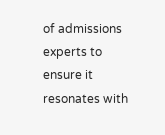of admissions experts to ensure it resonates with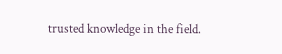trusted knowledge in the field.